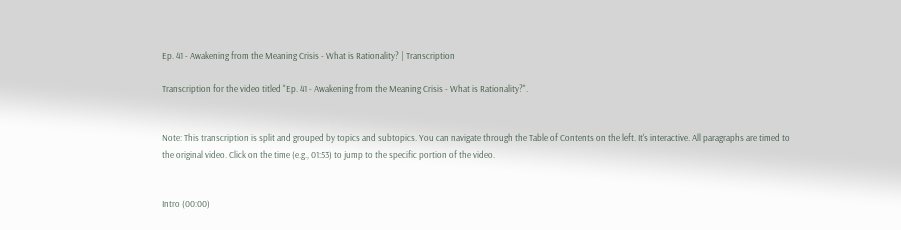Ep. 41 - Awakening from the Meaning Crisis - What is Rationality? | Transcription

Transcription for the video titled "Ep. 41 - Awakening from the Meaning Crisis - What is Rationality?".


Note: This transcription is split and grouped by topics and subtopics. You can navigate through the Table of Contents on the left. It's interactive. All paragraphs are timed to the original video. Click on the time (e.g., 01:53) to jump to the specific portion of the video.


Intro (00:00)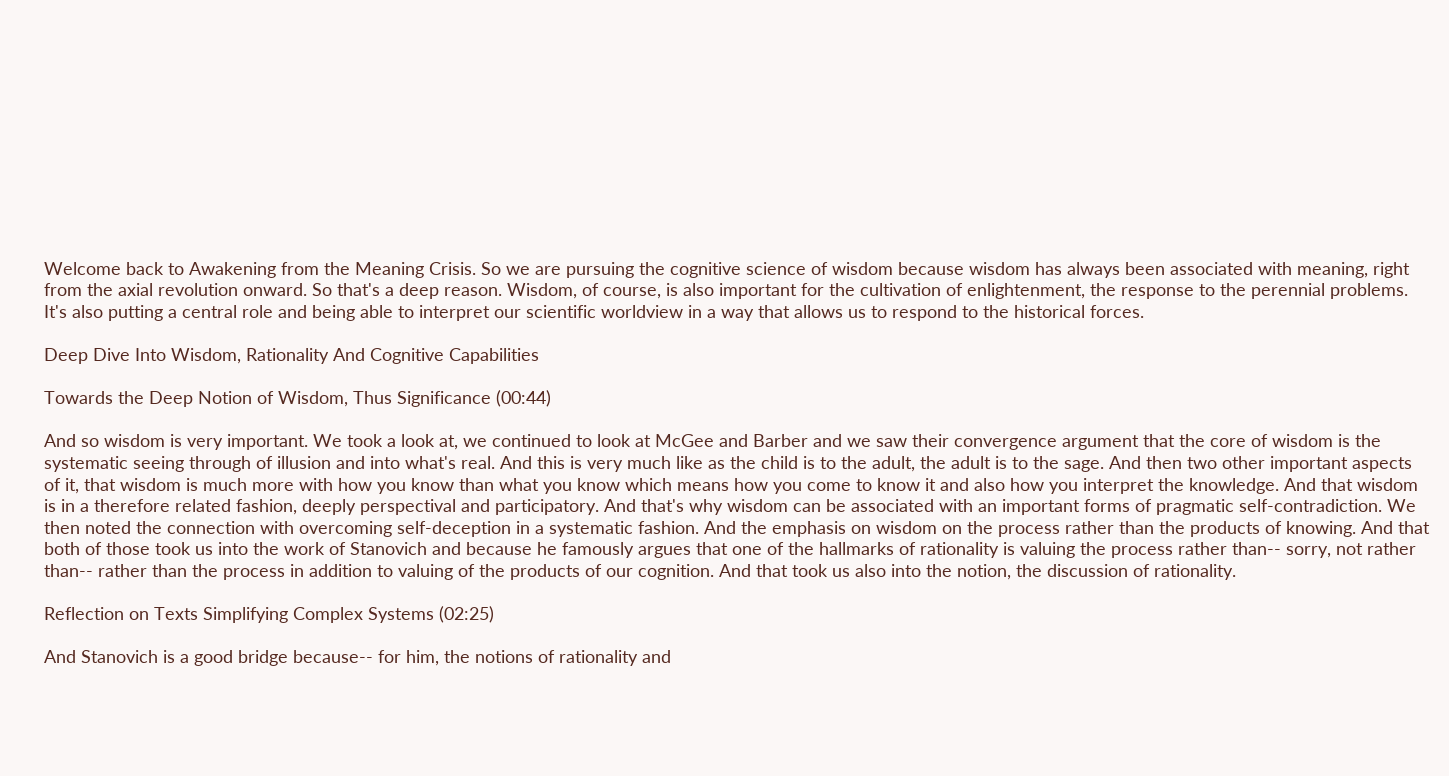Welcome back to Awakening from the Meaning Crisis. So we are pursuing the cognitive science of wisdom because wisdom has always been associated with meaning, right from the axial revolution onward. So that's a deep reason. Wisdom, of course, is also important for the cultivation of enlightenment, the response to the perennial problems. It's also putting a central role and being able to interpret our scientific worldview in a way that allows us to respond to the historical forces.

Deep Dive Into Wisdom, Rationality And Cognitive Capabilities

Towards the Deep Notion of Wisdom, Thus Significance (00:44)

And so wisdom is very important. We took a look at, we continued to look at McGee and Barber and we saw their convergence argument that the core of wisdom is the systematic seeing through of illusion and into what's real. And this is very much like as the child is to the adult, the adult is to the sage. And then two other important aspects of it, that wisdom is much more with how you know than what you know which means how you come to know it and also how you interpret the knowledge. And that wisdom is in a therefore related fashion, deeply perspectival and participatory. And that's why wisdom can be associated with an important forms of pragmatic self-contradiction. We then noted the connection with overcoming self-deception in a systematic fashion. And the emphasis on wisdom on the process rather than the products of knowing. And that both of those took us into the work of Stanovich and because he famously argues that one of the hallmarks of rationality is valuing the process rather than-- sorry, not rather than-- rather than the process in addition to valuing of the products of our cognition. And that took us also into the notion, the discussion of rationality.

Reflection on Texts Simplifying Complex Systems (02:25)

And Stanovich is a good bridge because-- for him, the notions of rationality and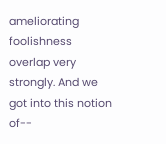ameliorating foolishness overlap very strongly. And we got into this notion of--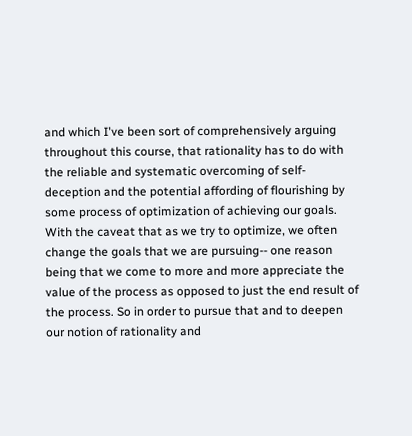and which I've been sort of comprehensively arguing throughout this course, that rationality has to do with the reliable and systematic overcoming of self-deception and the potential affording of flourishing by some process of optimization of achieving our goals. With the caveat that as we try to optimize, we often change the goals that we are pursuing-- one reason being that we come to more and more appreciate the value of the process as opposed to just the end result of the process. So in order to pursue that and to deepen our notion of rationality and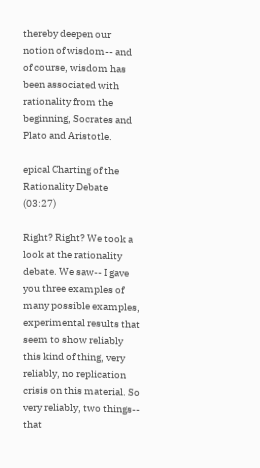thereby deepen our notion of wisdom-- and of course, wisdom has been associated with rationality from the beginning, Socrates and Plato and Aristotle.

epical Charting of the Rationality Debate (03:27)

Right? Right? We took a look at the rationality debate. We saw-- I gave you three examples of many possible examples, experimental results that seem to show reliably this kind of thing, very reliably, no replication crisis on this material. So very reliably, two things-- that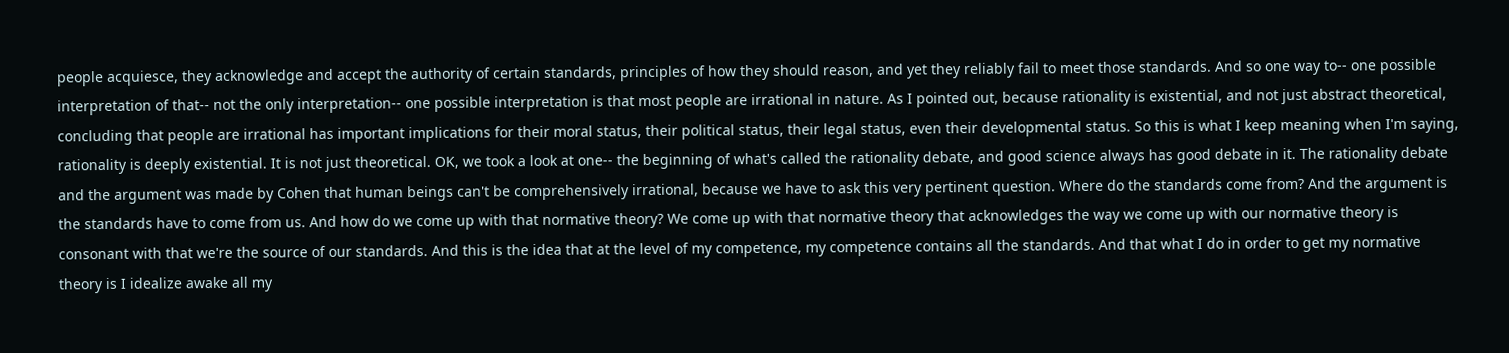people acquiesce, they acknowledge and accept the authority of certain standards, principles of how they should reason, and yet they reliably fail to meet those standards. And so one way to-- one possible interpretation of that-- not the only interpretation-- one possible interpretation is that most people are irrational in nature. As I pointed out, because rationality is existential, and not just abstract theoretical, concluding that people are irrational has important implications for their moral status, their political status, their legal status, even their developmental status. So this is what I keep meaning when I'm saying, rationality is deeply existential. It is not just theoretical. OK, we took a look at one-- the beginning of what's called the rationality debate, and good science always has good debate in it. The rationality debate and the argument was made by Cohen that human beings can't be comprehensively irrational, because we have to ask this very pertinent question. Where do the standards come from? And the argument is the standards have to come from us. And how do we come up with that normative theory? We come up with that normative theory that acknowledges the way we come up with our normative theory is consonant with that we're the source of our standards. And this is the idea that at the level of my competence, my competence contains all the standards. And that what I do in order to get my normative theory is I idealize awake all my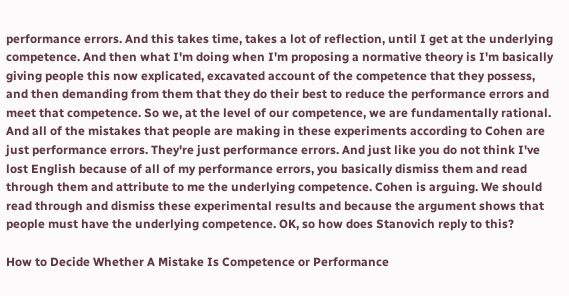performance errors. And this takes time, takes a lot of reflection, until I get at the underlying competence. And then what I'm doing when I'm proposing a normative theory is I'm basically giving people this now explicated, excavated account of the competence that they possess, and then demanding from them that they do their best to reduce the performance errors and meet that competence. So we, at the level of our competence, we are fundamentally rational. And all of the mistakes that people are making in these experiments according to Cohen are just performance errors. They're just performance errors. And just like you do not think I've lost English because of all of my performance errors, you basically dismiss them and read through them and attribute to me the underlying competence. Cohen is arguing. We should read through and dismiss these experimental results and because the argument shows that people must have the underlying competence. OK, so how does Stanovich reply to this?

How to Decide Whether A Mistake Is Competence or Performance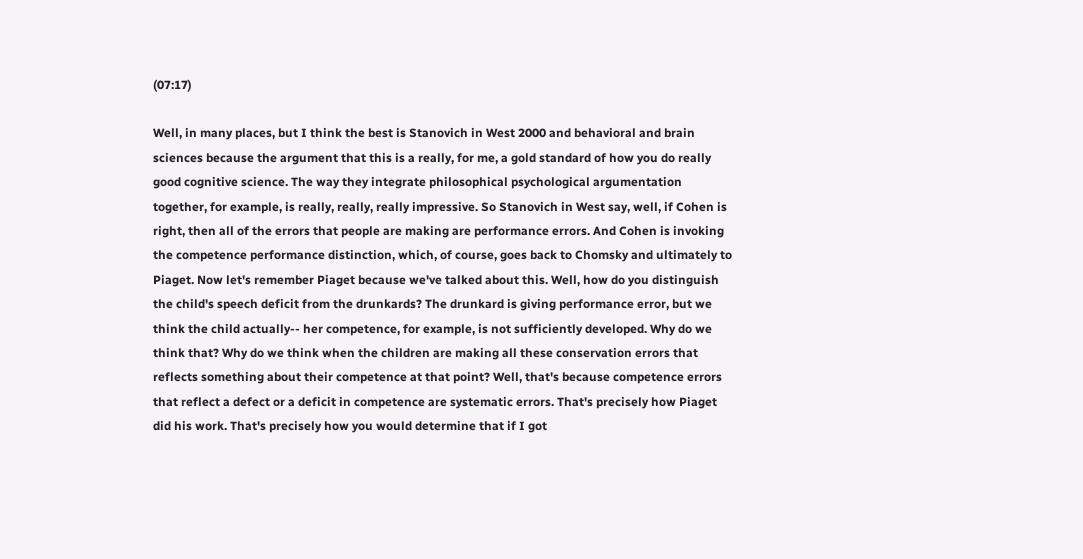(07:17)

Well, in many places, but I think the best is Stanovich in West 2000 and behavioral and brain sciences because the argument that this is a really, for me, a gold standard of how you do really good cognitive science. The way they integrate philosophical psychological argumentation together, for example, is really, really, really impressive. So Stanovich in West say, well, if Cohen is right, then all of the errors that people are making are performance errors. And Cohen is invoking the competence performance distinction, which, of course, goes back to Chomsky and ultimately to Piaget. Now let's remember Piaget because we've talked about this. Well, how do you distinguish the child's speech deficit from the drunkards? The drunkard is giving performance error, but we think the child actually-- her competence, for example, is not sufficiently developed. Why do we think that? Why do we think when the children are making all these conservation errors that reflects something about their competence at that point? Well, that's because competence errors that reflect a defect or a deficit in competence are systematic errors. That's precisely how Piaget did his work. That's precisely how you would determine that if I got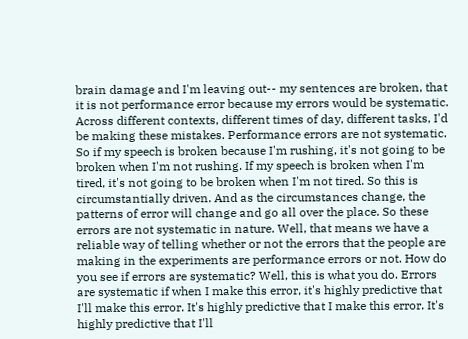brain damage and I'm leaving out-- my sentences are broken, that it is not performance error because my errors would be systematic. Across different contexts, different times of day, different tasks, I'd be making these mistakes. Performance errors are not systematic. So if my speech is broken because I'm rushing, it's not going to be broken when I'm not rushing. If my speech is broken when I'm tired, it's not going to be broken when I'm not tired. So this is circumstantially driven. And as the circumstances change, the patterns of error will change and go all over the place. So these errors are not systematic in nature. Well, that means we have a reliable way of telling whether or not the errors that the people are making in the experiments are performance errors or not. How do you see if errors are systematic? Well, this is what you do. Errors are systematic if when I make this error, it's highly predictive that I'll make this error. It's highly predictive that I make this error. It's highly predictive that I'll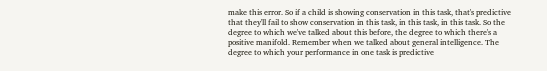make this error. So if a child is showing conservation in this task, that's predictive that they'll fail to show conservation in this task, in this task, in this task. So the degree to which we've talked about this before, the degree to which there's a positive manifold. Remember when we talked about general intelligence. The degree to which your performance in one task is predictive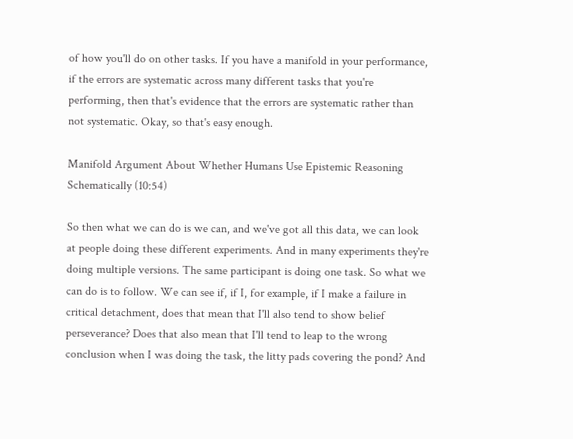of how you'll do on other tasks. If you have a manifold in your performance, if the errors are systematic across many different tasks that you're performing, then that's evidence that the errors are systematic rather than not systematic. Okay, so that's easy enough.

Manifold Argument About Whether Humans Use Epistemic Reasoning Schematically (10:54)

So then what we can do is we can, and we've got all this data, we can look at people doing these different experiments. And in many experiments they're doing multiple versions. The same participant is doing one task. So what we can do is to follow. We can see if, if I, for example, if I make a failure in critical detachment, does that mean that I'll also tend to show belief perseverance? Does that also mean that I'll tend to leap to the wrong conclusion when I was doing the task, the litty pads covering the pond? And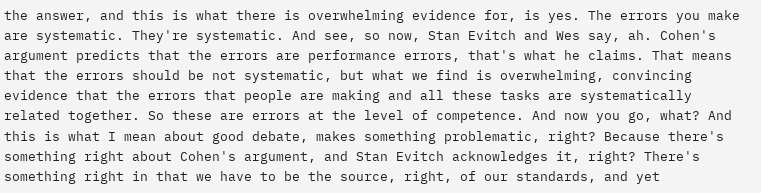the answer, and this is what there is overwhelming evidence for, is yes. The errors you make are systematic. They're systematic. And see, so now, Stan Evitch and Wes say, ah. Cohen's argument predicts that the errors are performance errors, that's what he claims. That means that the errors should be not systematic, but what we find is overwhelming, convincing evidence that the errors that people are making and all these tasks are systematically related together. So these are errors at the level of competence. And now you go, what? And this is what I mean about good debate, makes something problematic, right? Because there's something right about Cohen's argument, and Stan Evitch acknowledges it, right? There's something right in that we have to be the source, right, of our standards, and yet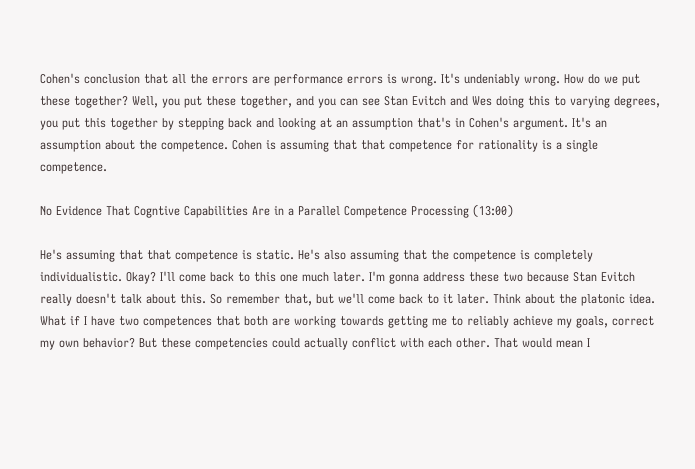Cohen's conclusion that all the errors are performance errors is wrong. It's undeniably wrong. How do we put these together? Well, you put these together, and you can see Stan Evitch and Wes doing this to varying degrees, you put this together by stepping back and looking at an assumption that's in Cohen's argument. It's an assumption about the competence. Cohen is assuming that that competence for rationality is a single competence.

No Evidence That Cogntive Capabilities Are in a Parallel Competence Processing (13:00)

He's assuming that that competence is static. He's also assuming that the competence is completely individualistic. Okay? I'll come back to this one much later. I'm gonna address these two because Stan Evitch really doesn't talk about this. So remember that, but we'll come back to it later. Think about the platonic idea. What if I have two competences that both are working towards getting me to reliably achieve my goals, correct my own behavior? But these competencies could actually conflict with each other. That would mean I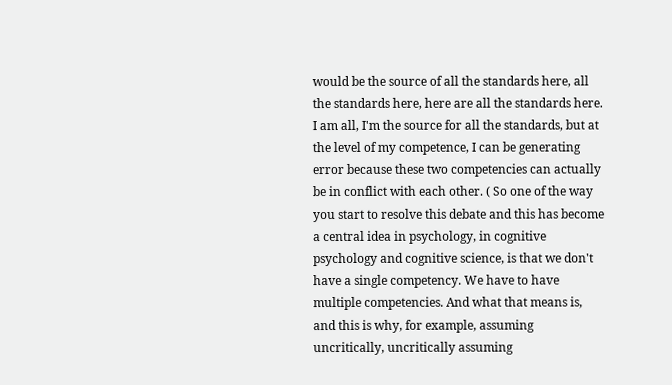would be the source of all the standards here, all the standards here, here are all the standards here. I am all, I'm the source for all the standards, but at the level of my competence, I can be generating error because these two competencies can actually be in conflict with each other. ( So one of the way you start to resolve this debate and this has become a central idea in psychology, in cognitive psychology and cognitive science, is that we don't have a single competency. We have to have multiple competencies. And what that means is, and this is why, for example, assuming uncritically, uncritically assuming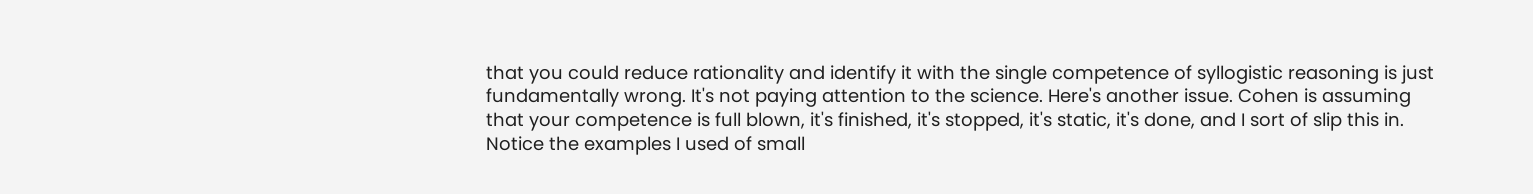that you could reduce rationality and identify it with the single competence of syllogistic reasoning is just fundamentally wrong. It's not paying attention to the science. Here's another issue. Cohen is assuming that your competence is full blown, it's finished, it's stopped, it's static, it's done, and I sort of slip this in. Notice the examples I used of small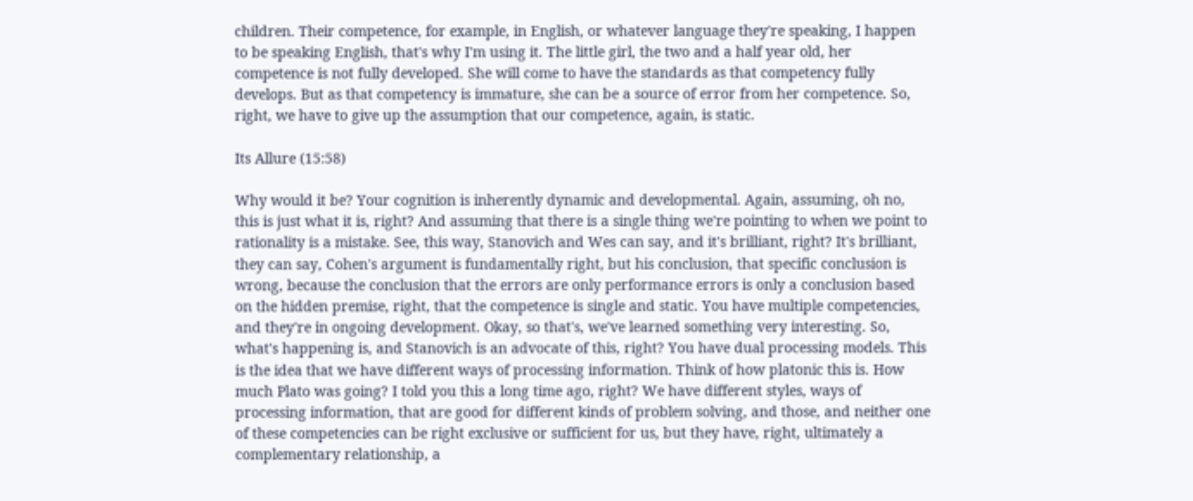children. Their competence, for example, in English, or whatever language they're speaking, I happen to be speaking English, that's why I'm using it. The little girl, the two and a half year old, her competence is not fully developed. She will come to have the standards as that competency fully develops. But as that competency is immature, she can be a source of error from her competence. So, right, we have to give up the assumption that our competence, again, is static.

Its Allure (15:58)

Why would it be? Your cognition is inherently dynamic and developmental. Again, assuming, oh no, this is just what it is, right? And assuming that there is a single thing we're pointing to when we point to rationality is a mistake. See, this way, Stanovich and Wes can say, and it's brilliant, right? It's brilliant, they can say, Cohen's argument is fundamentally right, but his conclusion, that specific conclusion is wrong, because the conclusion that the errors are only performance errors is only a conclusion based on the hidden premise, right, that the competence is single and static. You have multiple competencies, and they're in ongoing development. Okay, so that's, we've learned something very interesting. So, what's happening is, and Stanovich is an advocate of this, right? You have dual processing models. This is the idea that we have different ways of processing information. Think of how platonic this is. How much Plato was going? I told you this a long time ago, right? We have different styles, ways of processing information, that are good for different kinds of problem solving, and those, and neither one of these competencies can be right exclusive or sufficient for us, but they have, right, ultimately a complementary relationship, a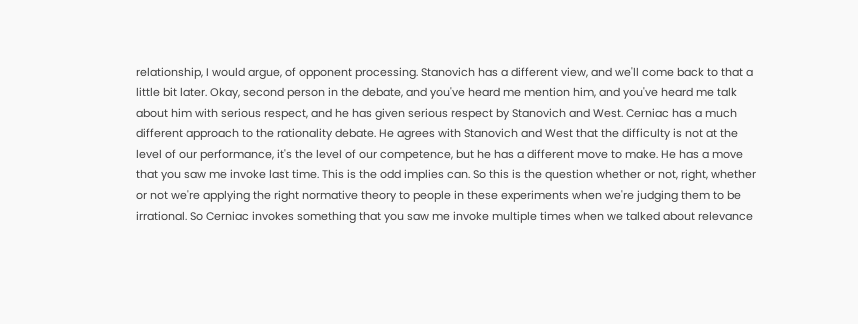relationship, I would argue, of opponent processing. Stanovich has a different view, and we'll come back to that a little bit later. Okay, second person in the debate, and you've heard me mention him, and you've heard me talk about him with serious respect, and he has given serious respect by Stanovich and West. Cerniac has a much different approach to the rationality debate. He agrees with Stanovich and West that the difficulty is not at the level of our performance, it's the level of our competence, but he has a different move to make. He has a move that you saw me invoke last time. This is the odd implies can. So this is the question whether or not, right, whether or not we're applying the right normative theory to people in these experiments when we're judging them to be irrational. So Cerniac invokes something that you saw me invoke multiple times when we talked about relevance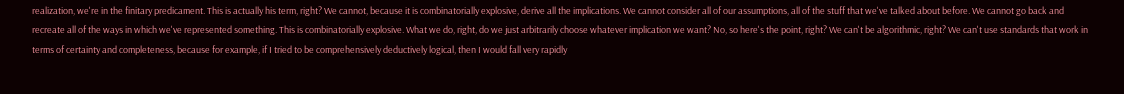realization, we're in the finitary predicament. This is actually his term, right? We cannot, because it is combinatorially explosive, derive all the implications. We cannot consider all of our assumptions, all of the stuff that we've talked about before. We cannot go back and recreate all of the ways in which we've represented something. This is combinatorially explosive. What we do, right, do we just arbitrarily choose whatever implication we want? No, so here's the point, right? We can't be algorithmic, right? We can't use standards that work in terms of certainty and completeness, because for example, if I tried to be comprehensively deductively logical, then I would fall very rapidly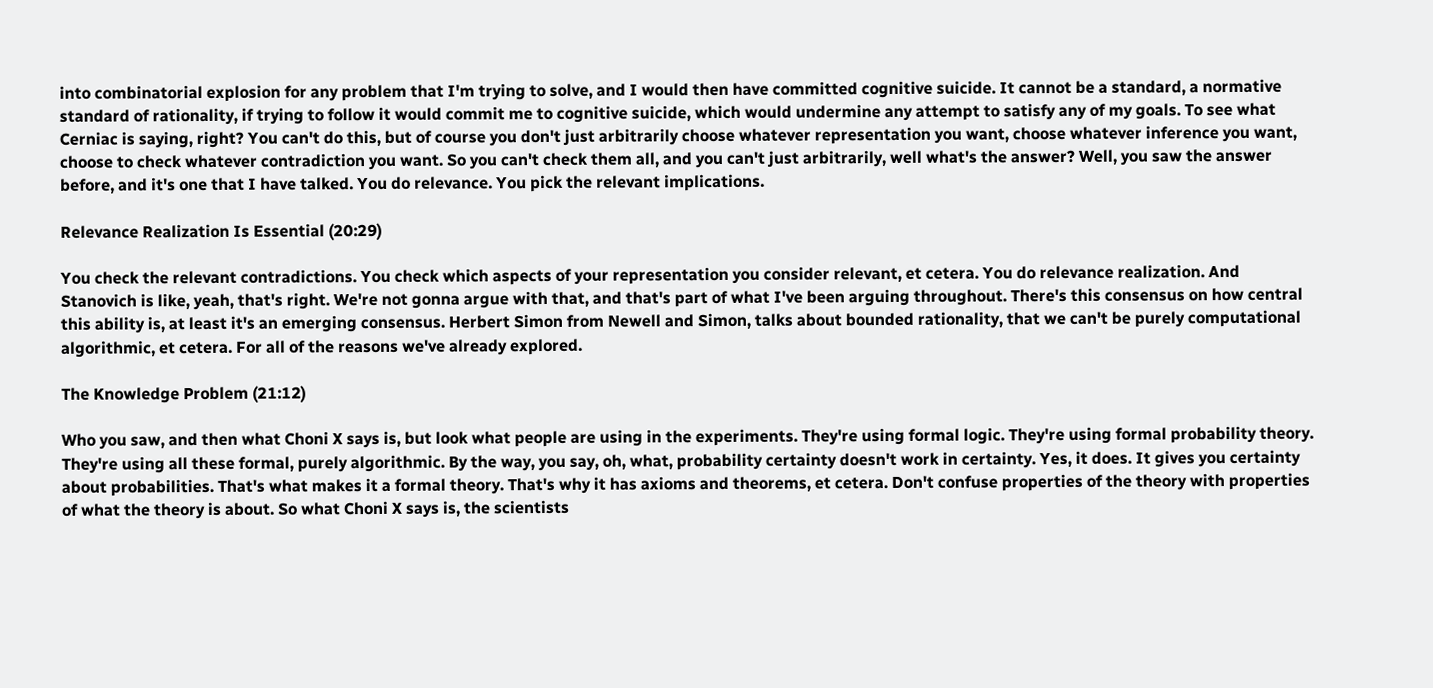into combinatorial explosion for any problem that I'm trying to solve, and I would then have committed cognitive suicide. It cannot be a standard, a normative standard of rationality, if trying to follow it would commit me to cognitive suicide, which would undermine any attempt to satisfy any of my goals. To see what Cerniac is saying, right? You can't do this, but of course you don't just arbitrarily choose whatever representation you want, choose whatever inference you want, choose to check whatever contradiction you want. So you can't check them all, and you can't just arbitrarily, well what's the answer? Well, you saw the answer before, and it's one that I have talked. You do relevance. You pick the relevant implications.

Relevance Realization Is Essential (20:29)

You check the relevant contradictions. You check which aspects of your representation you consider relevant, et cetera. You do relevance realization. And Stanovich is like, yeah, that's right. We're not gonna argue with that, and that's part of what I've been arguing throughout. There's this consensus on how central this ability is, at least it's an emerging consensus. Herbert Simon from Newell and Simon, talks about bounded rationality, that we can't be purely computational algorithmic, et cetera. For all of the reasons we've already explored.

The Knowledge Problem (21:12)

Who you saw, and then what Choni X says is, but look what people are using in the experiments. They're using formal logic. They're using formal probability theory. They're using all these formal, purely algorithmic. By the way, you say, oh, what, probability certainty doesn't work in certainty. Yes, it does. It gives you certainty about probabilities. That's what makes it a formal theory. That's why it has axioms and theorems, et cetera. Don't confuse properties of the theory with properties of what the theory is about. So what Choni X says is, the scientists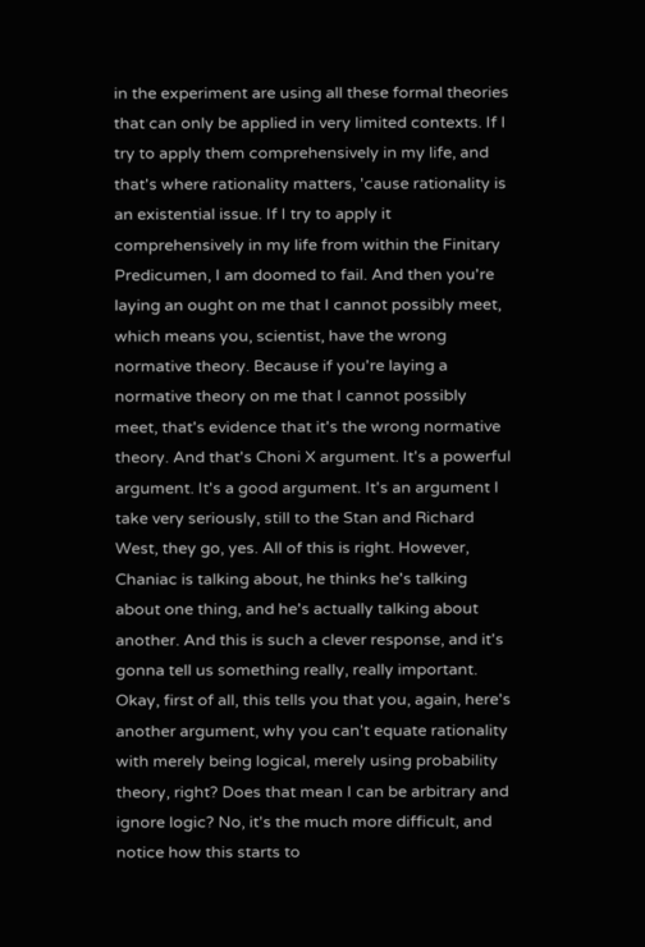in the experiment are using all these formal theories that can only be applied in very limited contexts. If I try to apply them comprehensively in my life, and that's where rationality matters, 'cause rationality is an existential issue. If I try to apply it comprehensively in my life from within the Finitary Predicumen, I am doomed to fail. And then you're laying an ought on me that I cannot possibly meet, which means you, scientist, have the wrong normative theory. Because if you're laying a normative theory on me that I cannot possibly meet, that's evidence that it's the wrong normative theory. And that's Choni X argument. It's a powerful argument. It's a good argument. It's an argument I take very seriously, still to the Stan and Richard West, they go, yes. All of this is right. However, Chaniac is talking about, he thinks he's talking about one thing, and he's actually talking about another. And this is such a clever response, and it's gonna tell us something really, really important. Okay, first of all, this tells you that you, again, here's another argument, why you can't equate rationality with merely being logical, merely using probability theory, right? Does that mean I can be arbitrary and ignore logic? No, it's the much more difficult, and notice how this starts to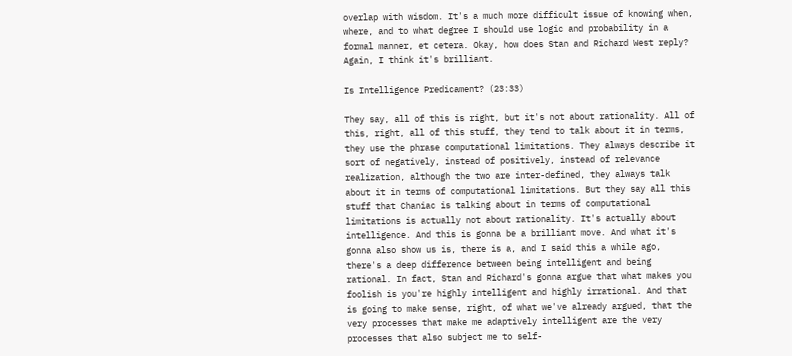overlap with wisdom. It's a much more difficult issue of knowing when, where, and to what degree I should use logic and probability in a formal manner, et cetera. Okay, how does Stan and Richard West reply? Again, I think it's brilliant.

Is Intelligence Predicament? (23:33)

They say, all of this is right, but it's not about rationality. All of this, right, all of this stuff, they tend to talk about it in terms, they use the phrase computational limitations. They always describe it sort of negatively, instead of positively, instead of relevance realization, although the two are inter-defined, they always talk about it in terms of computational limitations. But they say all this stuff that Chaniac is talking about in terms of computational limitations is actually not about rationality. It's actually about intelligence. And this is gonna be a brilliant move. And what it's gonna also show us is, there is a, and I said this a while ago, there's a deep difference between being intelligent and being rational. In fact, Stan and Richard's gonna argue that what makes you foolish is you're highly intelligent and highly irrational. And that is going to make sense, right, of what we've already argued, that the very processes that make me adaptively intelligent are the very processes that also subject me to self-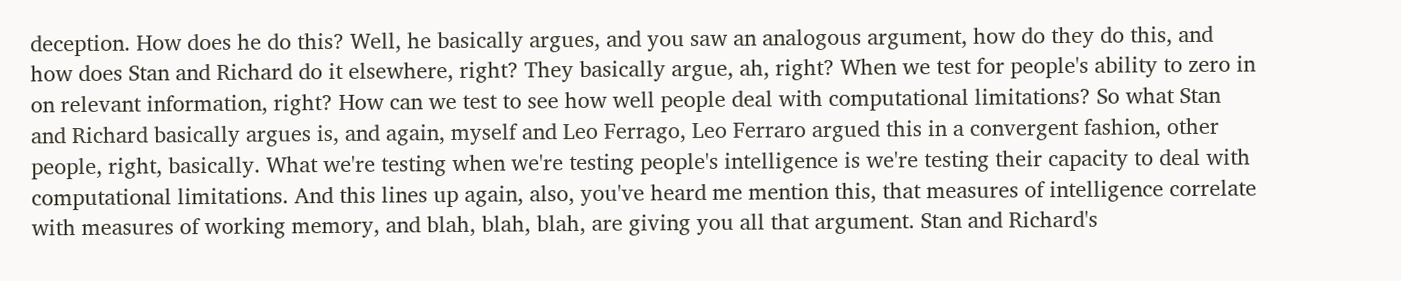deception. How does he do this? Well, he basically argues, and you saw an analogous argument, how do they do this, and how does Stan and Richard do it elsewhere, right? They basically argue, ah, right? When we test for people's ability to zero in on relevant information, right? How can we test to see how well people deal with computational limitations? So what Stan and Richard basically argues is, and again, myself and Leo Ferrago, Leo Ferraro argued this in a convergent fashion, other people, right, basically. What we're testing when we're testing people's intelligence is we're testing their capacity to deal with computational limitations. And this lines up again, also, you've heard me mention this, that measures of intelligence correlate with measures of working memory, and blah, blah, blah, are giving you all that argument. Stan and Richard's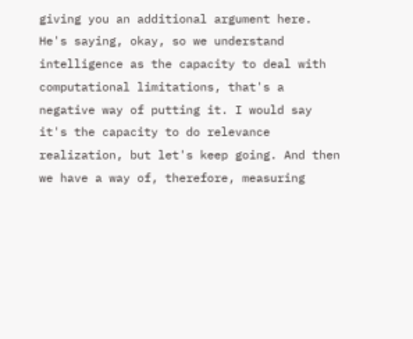giving you an additional argument here. He's saying, okay, so we understand intelligence as the capacity to deal with computational limitations, that's a negative way of putting it. I would say it's the capacity to do relevance realization, but let's keep going. And then we have a way of, therefore, measuring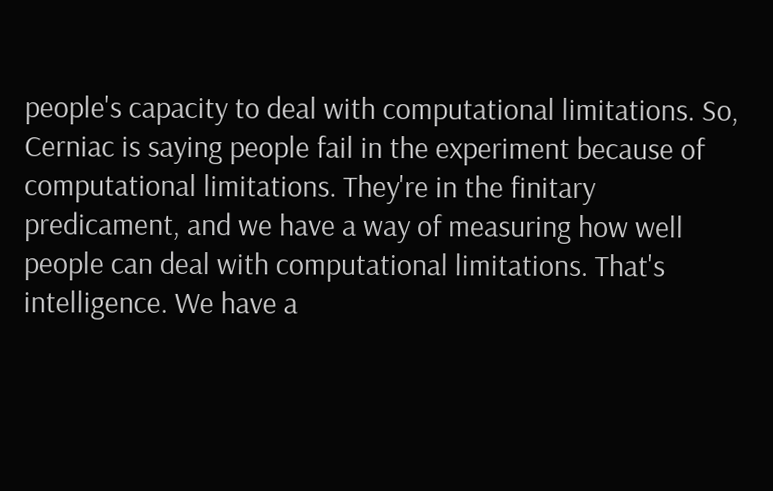people's capacity to deal with computational limitations. So, Cerniac is saying people fail in the experiment because of computational limitations. They're in the finitary predicament, and we have a way of measuring how well people can deal with computational limitations. That's intelligence. We have a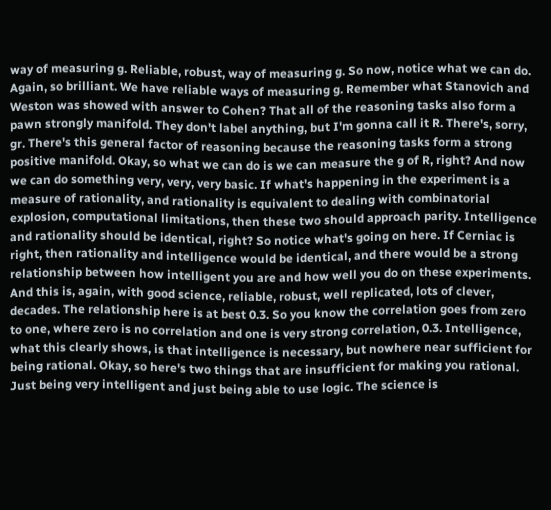way of measuring g. Reliable, robust, way of measuring g. So now, notice what we can do. Again, so brilliant. We have reliable ways of measuring g. Remember what Stanovich and Weston was showed with answer to Cohen? That all of the reasoning tasks also form a pawn strongly manifold. They don't label anything, but I'm gonna call it R. There's, sorry, gr. There's this general factor of reasoning because the reasoning tasks form a strong positive manifold. Okay, so what we can do is we can measure the g of R, right? And now we can do something very, very, very basic. If what's happening in the experiment is a measure of rationality, and rationality is equivalent to dealing with combinatorial explosion, computational limitations, then these two should approach parity. Intelligence and rationality should be identical, right? So notice what's going on here. If Cerniac is right, then rationality and intelligence would be identical, and there would be a strong relationship between how intelligent you are and how well you do on these experiments. And this is, again, with good science, reliable, robust, well replicated, lots of clever, decades. The relationship here is at best 0.3. So you know the correlation goes from zero to one, where zero is no correlation and one is very strong correlation, 0.3. Intelligence, what this clearly shows, is that intelligence is necessary, but nowhere near sufficient for being rational. Okay, so here's two things that are insufficient for making you rational. Just being very intelligent and just being able to use logic. The science is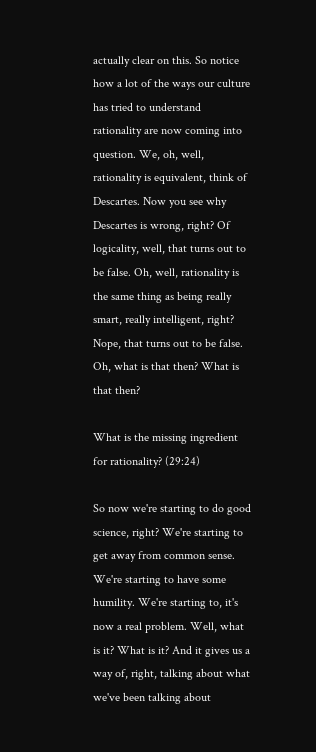actually clear on this. So notice how a lot of the ways our culture has tried to understand rationality are now coming into question. We, oh, well, rationality is equivalent, think of Descartes. Now you see why Descartes is wrong, right? Of logicality, well, that turns out to be false. Oh, well, rationality is the same thing as being really smart, really intelligent, right? Nope, that turns out to be false. Oh, what is that then? What is that then?

What is the missing ingredient for rationality? (29:24)

So now we're starting to do good science, right? We're starting to get away from common sense. We're starting to have some humility. We're starting to, it's now a real problem. Well, what is it? What is it? And it gives us a way of, right, talking about what we've been talking about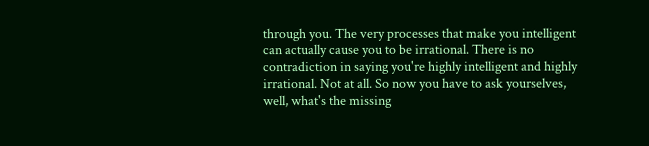through you. The very processes that make you intelligent can actually cause you to be irrational. There is no contradiction in saying you're highly intelligent and highly irrational. Not at all. So now you have to ask yourselves, well, what's the missing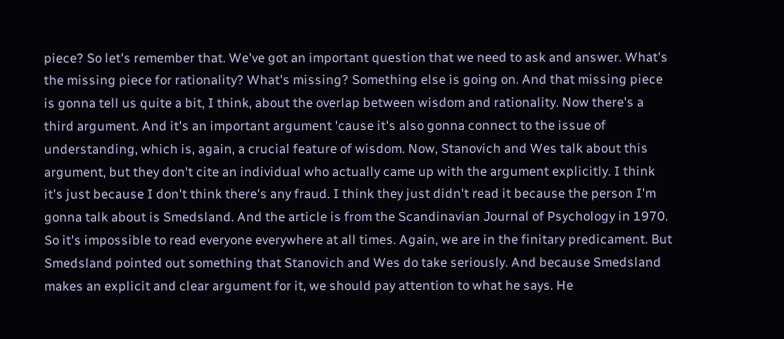piece? So let's remember that. We've got an important question that we need to ask and answer. What's the missing piece for rationality? What's missing? Something else is going on. And that missing piece is gonna tell us quite a bit, I think, about the overlap between wisdom and rationality. Now there's a third argument. And it's an important argument 'cause it's also gonna connect to the issue of understanding, which is, again, a crucial feature of wisdom. Now, Stanovich and Wes talk about this argument, but they don't cite an individual who actually came up with the argument explicitly. I think it's just because I don't think there's any fraud. I think they just didn't read it because the person I'm gonna talk about is Smedsland. And the article is from the Scandinavian Journal of Psychology in 1970. So it's impossible to read everyone everywhere at all times. Again, we are in the finitary predicament. But Smedsland pointed out something that Stanovich and Wes do take seriously. And because Smedsland makes an explicit and clear argument for it, we should pay attention to what he says. He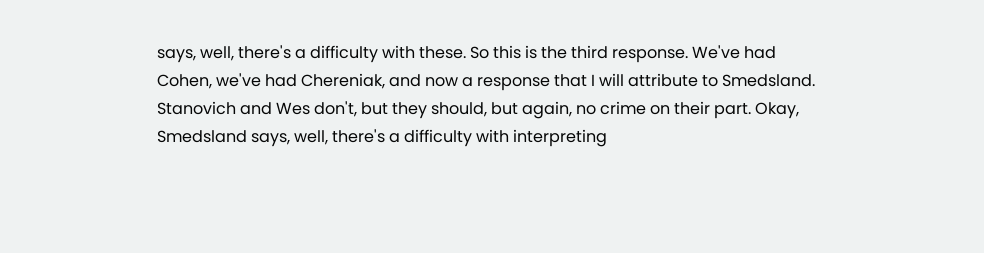says, well, there's a difficulty with these. So this is the third response. We've had Cohen, we've had Chereniak, and now a response that I will attribute to Smedsland. Stanovich and Wes don't, but they should, but again, no crime on their part. Okay, Smedsland says, well, there's a difficulty with interpreting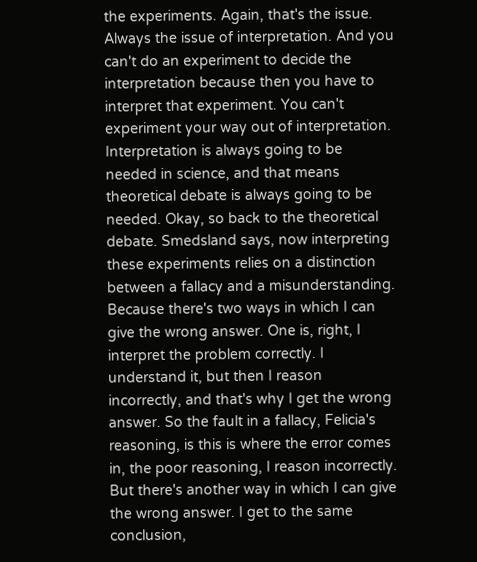the experiments. Again, that's the issue. Always the issue of interpretation. And you can't do an experiment to decide the interpretation because then you have to interpret that experiment. You can't experiment your way out of interpretation. Interpretation is always going to be needed in science, and that means theoretical debate is always going to be needed. Okay, so back to the theoretical debate. Smedsland says, now interpreting these experiments relies on a distinction between a fallacy and a misunderstanding. Because there's two ways in which I can give the wrong answer. One is, right, I interpret the problem correctly. I understand it, but then I reason incorrectly, and that's why I get the wrong answer. So the fault in a fallacy, Felicia's reasoning, is this is where the error comes in, the poor reasoning, I reason incorrectly. But there's another way in which I can give the wrong answer. I get to the same conclusion,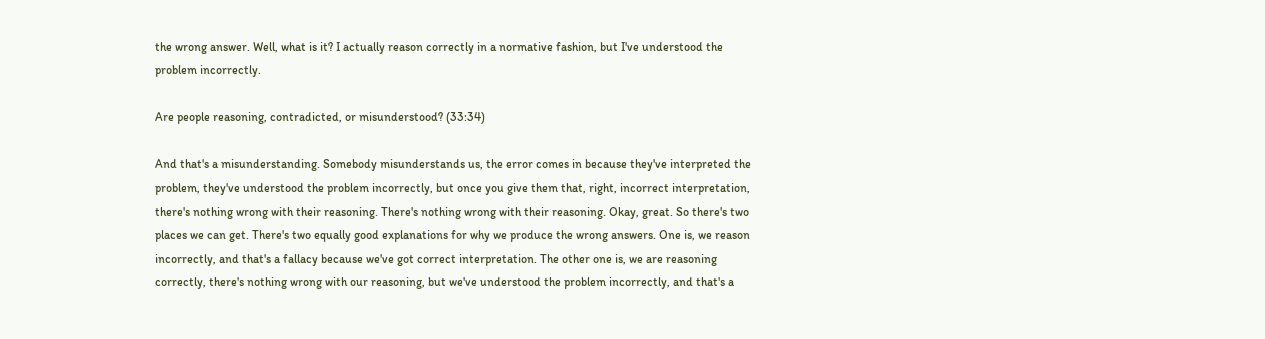the wrong answer. Well, what is it? I actually reason correctly in a normative fashion, but I've understood the problem incorrectly.

Are people reasoning, contradicted, or misunderstood? (33:34)

And that's a misunderstanding. Somebody misunderstands us, the error comes in because they've interpreted the problem, they've understood the problem incorrectly, but once you give them that, right, incorrect interpretation, there's nothing wrong with their reasoning. There's nothing wrong with their reasoning. Okay, great. So there's two places we can get. There's two equally good explanations for why we produce the wrong answers. One is, we reason incorrectly, and that's a fallacy because we've got correct interpretation. The other one is, we are reasoning correctly, there's nothing wrong with our reasoning, but we've understood the problem incorrectly, and that's a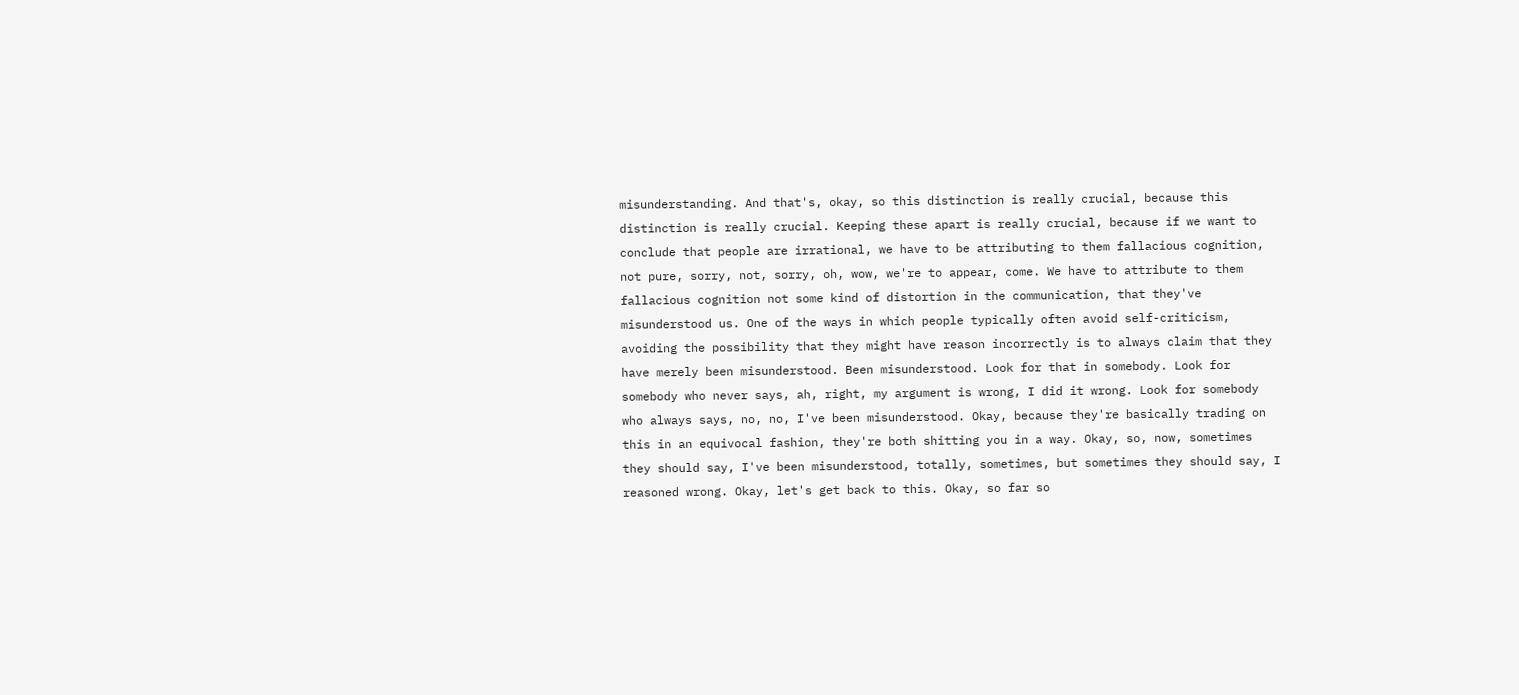misunderstanding. And that's, okay, so this distinction is really crucial, because this distinction is really crucial. Keeping these apart is really crucial, because if we want to conclude that people are irrational, we have to be attributing to them fallacious cognition, not pure, sorry, not, sorry, oh, wow, we're to appear, come. We have to attribute to them fallacious cognition not some kind of distortion in the communication, that they've misunderstood us. One of the ways in which people typically often avoid self-criticism, avoiding the possibility that they might have reason incorrectly is to always claim that they have merely been misunderstood. Been misunderstood. Look for that in somebody. Look for somebody who never says, ah, right, my argument is wrong, I did it wrong. Look for somebody who always says, no, no, I've been misunderstood. Okay, because they're basically trading on this in an equivocal fashion, they're both shitting you in a way. Okay, so, now, sometimes they should say, I've been misunderstood, totally, sometimes, but sometimes they should say, I reasoned wrong. Okay, let's get back to this. Okay, so far so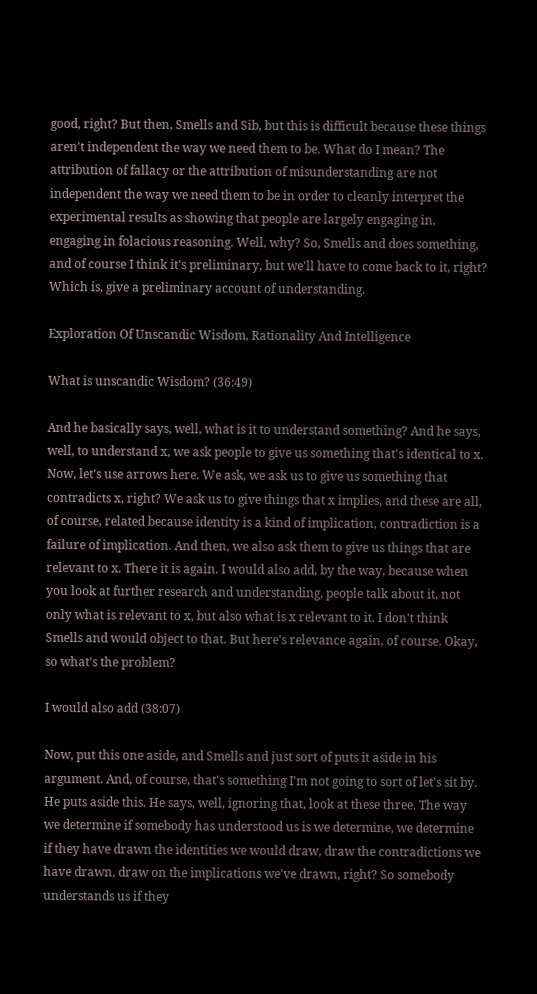good, right? But then, Smells and Sib, but this is difficult because these things aren't independent the way we need them to be. What do I mean? The attribution of fallacy or the attribution of misunderstanding are not independent the way we need them to be in order to cleanly interpret the experimental results as showing that people are largely engaging in, engaging in folacious reasoning. Well, why? So, Smells and does something, and of course I think it's preliminary, but we'll have to come back to it, right? Which is, give a preliminary account of understanding.

Exploration Of Unscandic Wisdom, Rationality And Intelligence

What is unscandic Wisdom? (36:49)

And he basically says, well, what is it to understand something? And he says, well, to understand x, we ask people to give us something that's identical to x. Now, let's use arrows here. We ask, we ask us to give us something that contradicts x, right? We ask us to give things that x implies, and these are all, of course, related because identity is a kind of implication, contradiction is a failure of implication. And then, we also ask them to give us things that are relevant to x. There it is again. I would also add, by the way, because when you look at further research and understanding, people talk about it, not only what is relevant to x, but also what is x relevant to it. I don't think Smells and would object to that. But here's relevance again, of course. Okay, so what's the problem?

I would also add (38:07)

Now, put this one aside, and Smells and just sort of puts it aside in his argument. And, of course, that's something I'm not going to sort of let's sit by. He puts aside this. He says, well, ignoring that, look at these three. The way we determine if somebody has understood us is we determine, we determine if they have drawn the identities we would draw, draw the contradictions we have drawn, draw on the implications we've drawn, right? So somebody understands us if they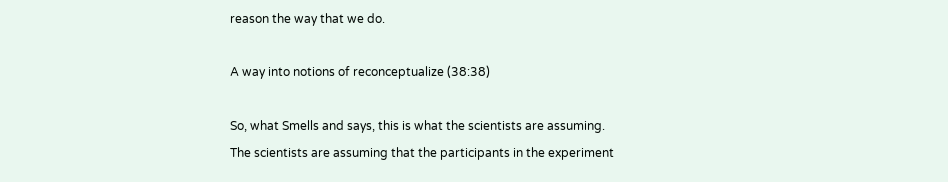reason the way that we do.

A way into notions of reconceptualize (38:38)

So, what Smells and says, this is what the scientists are assuming. The scientists are assuming that the participants in the experiment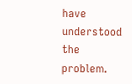have understood the problem.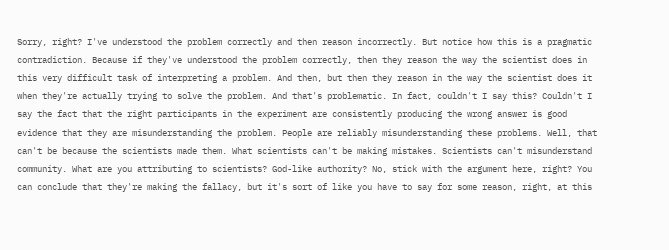Sorry, right? I've understood the problem correctly and then reason incorrectly. But notice how this is a pragmatic contradiction. Because if they've understood the problem correctly, then they reason the way the scientist does in this very difficult task of interpreting a problem. And then, but then they reason in the way the scientist does it when they're actually trying to solve the problem. And that's problematic. In fact, couldn't I say this? Couldn't I say the fact that the right participants in the experiment are consistently producing the wrong answer is good evidence that they are misunderstanding the problem. People are reliably misunderstanding these problems. Well, that can't be because the scientists made them. What scientists can't be making mistakes. Scientists can't misunderstand community. What are you attributing to scientists? God-like authority? No, stick with the argument here, right? You can conclude that they're making the fallacy, but it's sort of like you have to say for some reason, right, at this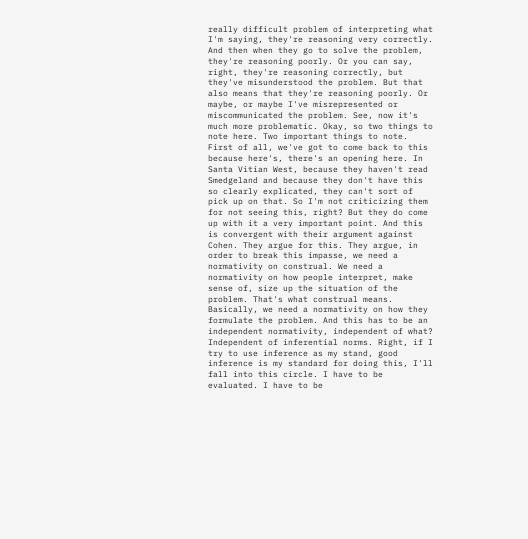really difficult problem of interpreting what I'm saying, they're reasoning very correctly. And then when they go to solve the problem, they're reasoning poorly. Or you can say, right, they're reasoning correctly, but they've misunderstood the problem. But that also means that they're reasoning poorly. Or maybe, or maybe I've misrepresented or miscommunicated the problem. See, now it's much more problematic. Okay, so two things to note here. Two important things to note. First of all, we've got to come back to this because here's, there's an opening here. In Santa Vitian West, because they haven't read Smedgeland and because they don't have this so clearly explicated, they can't sort of pick up on that. So I'm not criticizing them for not seeing this, right? But they do come up with it a very important point. And this is convergent with their argument against Cohen. They argue for this. They argue, in order to break this impasse, we need a normativity on construal. We need a normativity on how people interpret, make sense of, size up the situation of the problem. That's what construal means. Basically, we need a normativity on how they formulate the problem. And this has to be an independent normativity, independent of what? Independent of inferential norms. Right, if I try to use inference as my stand, good inference is my standard for doing this, I'll fall into this circle. I have to be evaluated. I have to be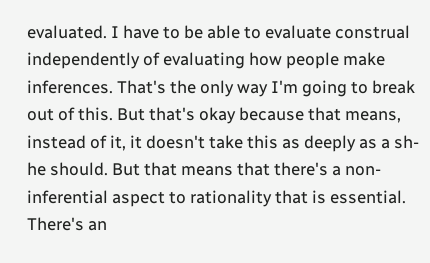evaluated. I have to be able to evaluate construal independently of evaluating how people make inferences. That's the only way I'm going to break out of this. But that's okay because that means, instead of it, it doesn't take this as deeply as a sh-he should. But that means that there's a non-inferential aspect to rationality that is essential. There's an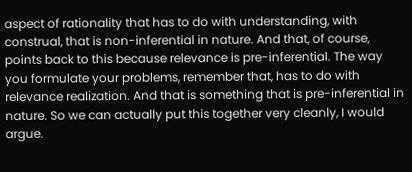aspect of rationality that has to do with understanding, with construal, that is non-inferential in nature. And that, of course, points back to this because relevance is pre-inferential. The way you formulate your problems, remember that, has to do with relevance realization. And that is something that is pre-inferential in nature. So we can actually put this together very cleanly, I would argue.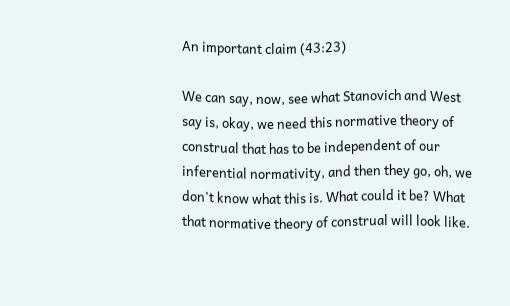An important claim (43:23)

We can say, now, see what Stanovich and West say is, okay, we need this normative theory of construal that has to be independent of our inferential normativity, and then they go, oh, we don't know what this is. What could it be? What that normative theory of construal will look like.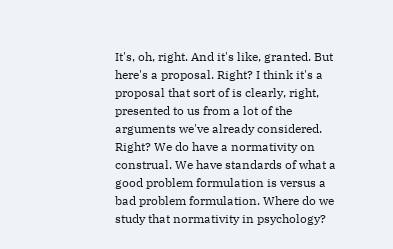It's, oh, right. And it's like, granted. But here's a proposal. Right? I think it's a proposal that sort of is clearly, right, presented to us from a lot of the arguments we've already considered. Right? We do have a normativity on construal. We have standards of what a good problem formulation is versus a bad problem formulation. Where do we study that normativity in psychology?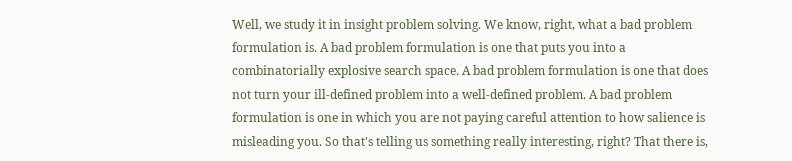Well, we study it in insight problem solving. We know, right, what a bad problem formulation is. A bad problem formulation is one that puts you into a combinatorially explosive search space. A bad problem formulation is one that does not turn your ill-defined problem into a well-defined problem. A bad problem formulation is one in which you are not paying careful attention to how salience is misleading you. So that's telling us something really interesting, right? That there is,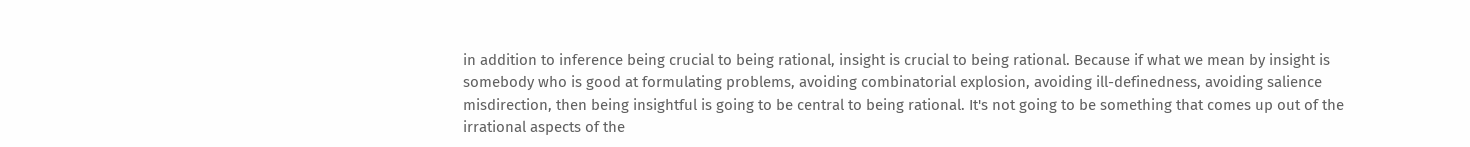in addition to inference being crucial to being rational, insight is crucial to being rational. Because if what we mean by insight is somebody who is good at formulating problems, avoiding combinatorial explosion, avoiding ill-definedness, avoiding salience misdirection, then being insightful is going to be central to being rational. It's not going to be something that comes up out of the irrational aspects of the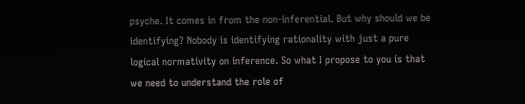psyche. It comes in from the non-inferential. But why should we be identifying? Nobody is identifying rationality with just a pure logical normativity on inference. So what I propose to you is that we need to understand the role of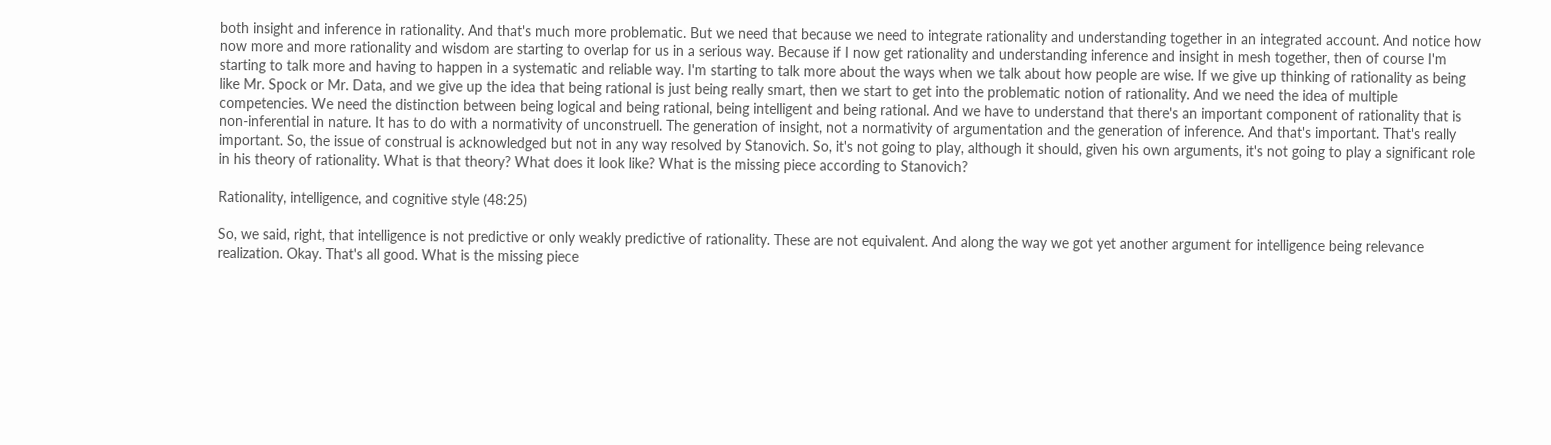both insight and inference in rationality. And that's much more problematic. But we need that because we need to integrate rationality and understanding together in an integrated account. And notice how now more and more rationality and wisdom are starting to overlap for us in a serious way. Because if I now get rationality and understanding inference and insight in mesh together, then of course I'm starting to talk more and having to happen in a systematic and reliable way. I'm starting to talk more about the ways when we talk about how people are wise. If we give up thinking of rationality as being like Mr. Spock or Mr. Data, and we give up the idea that being rational is just being really smart, then we start to get into the problematic notion of rationality. And we need the idea of multiple competencies. We need the distinction between being logical and being rational, being intelligent and being rational. And we have to understand that there's an important component of rationality that is non-inferential in nature. It has to do with a normativity of unconstruell. The generation of insight, not a normativity of argumentation and the generation of inference. And that's important. That's really important. So, the issue of construal is acknowledged but not in any way resolved by Stanovich. So, it's not going to play, although it should, given his own arguments, it's not going to play a significant role in his theory of rationality. What is that theory? What does it look like? What is the missing piece according to Stanovich?

Rationality, intelligence, and cognitive style (48:25)

So, we said, right, that intelligence is not predictive or only weakly predictive of rationality. These are not equivalent. And along the way we got yet another argument for intelligence being relevance realization. Okay. That's all good. What is the missing piece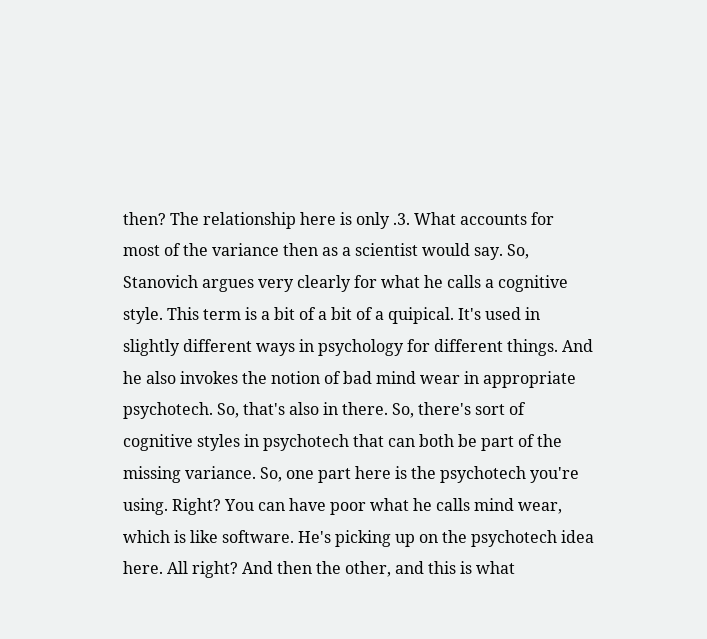then? The relationship here is only .3. What accounts for most of the variance then as a scientist would say. So, Stanovich argues very clearly for what he calls a cognitive style. This term is a bit of a bit of a quipical. It's used in slightly different ways in psychology for different things. And he also invokes the notion of bad mind wear in appropriate psychotech. So, that's also in there. So, there's sort of cognitive styles in psychotech that can both be part of the missing variance. So, one part here is the psychotech you're using. Right? You can have poor what he calls mind wear, which is like software. He's picking up on the psychotech idea here. All right? And then the other, and this is what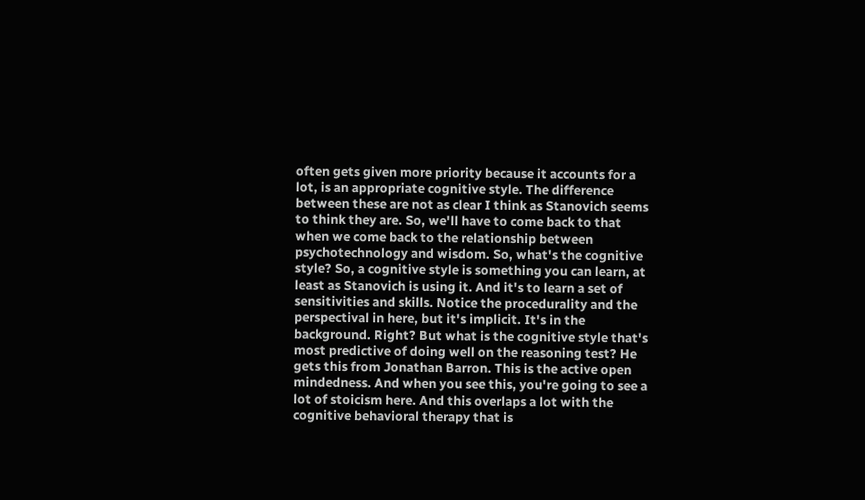often gets given more priority because it accounts for a lot, is an appropriate cognitive style. The difference between these are not as clear I think as Stanovich seems to think they are. So, we'll have to come back to that when we come back to the relationship between psychotechnology and wisdom. So, what's the cognitive style? So, a cognitive style is something you can learn, at least as Stanovich is using it. And it's to learn a set of sensitivities and skills. Notice the procedurality and the perspectival in here, but it's implicit. It's in the background. Right? But what is the cognitive style that's most predictive of doing well on the reasoning test? He gets this from Jonathan Barron. This is the active open mindedness. And when you see this, you're going to see a lot of stoicism here. And this overlaps a lot with the cognitive behavioral therapy that is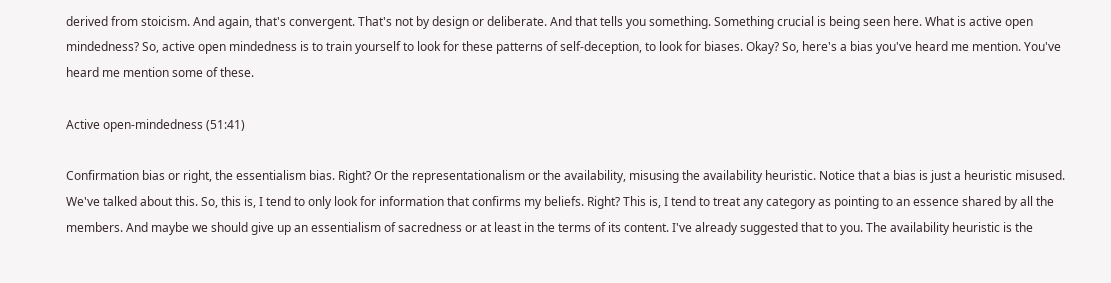derived from stoicism. And again, that's convergent. That's not by design or deliberate. And that tells you something. Something crucial is being seen here. What is active open mindedness? So, active open mindedness is to train yourself to look for these patterns of self-deception, to look for biases. Okay? So, here's a bias you've heard me mention. You've heard me mention some of these.

Active open-mindedness (51:41)

Confirmation bias or right, the essentialism bias. Right? Or the representationalism or the availability, misusing the availability heuristic. Notice that a bias is just a heuristic misused. We've talked about this. So, this is, I tend to only look for information that confirms my beliefs. Right? This is, I tend to treat any category as pointing to an essence shared by all the members. And maybe we should give up an essentialism of sacredness or at least in the terms of its content. I've already suggested that to you. The availability heuristic is the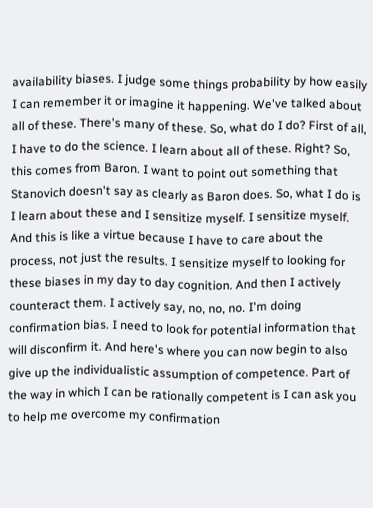availability biases. I judge some things probability by how easily I can remember it or imagine it happening. We've talked about all of these. There's many of these. So, what do I do? First of all, I have to do the science. I learn about all of these. Right? So, this comes from Baron. I want to point out something that Stanovich doesn't say as clearly as Baron does. So, what I do is I learn about these and I sensitize myself. I sensitize myself. And this is like a virtue because I have to care about the process, not just the results. I sensitize myself to looking for these biases in my day to day cognition. And then I actively counteract them. I actively say, no, no, no. I'm doing confirmation bias. I need to look for potential information that will disconfirm it. And here's where you can now begin to also give up the individualistic assumption of competence. Part of the way in which I can be rationally competent is I can ask you to help me overcome my confirmation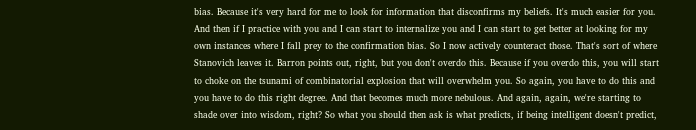bias. Because it's very hard for me to look for information that disconfirms my beliefs. It's much easier for you. And then if I practice with you and I can start to internalize you and I can start to get better at looking for my own instances where I fall prey to the confirmation bias. So I now actively counteract those. That's sort of where Stanovich leaves it. Barron points out, right, but you don't overdo this. Because if you overdo this, you will start to choke on the tsunami of combinatorial explosion that will overwhelm you. So again, you have to do this and you have to do this right degree. And that becomes much more nebulous. And again, again, we're starting to shade over into wisdom, right? So what you should then ask is what predicts, if being intelligent doesn't predict,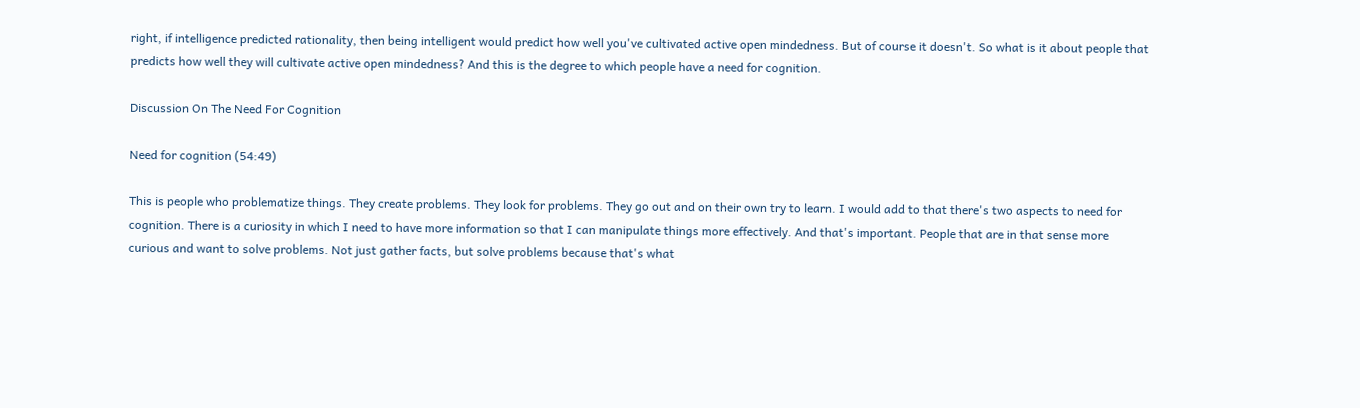right, if intelligence predicted rationality, then being intelligent would predict how well you've cultivated active open mindedness. But of course it doesn't. So what is it about people that predicts how well they will cultivate active open mindedness? And this is the degree to which people have a need for cognition.

Discussion On The Need For Cognition

Need for cognition (54:49)

This is people who problematize things. They create problems. They look for problems. They go out and on their own try to learn. I would add to that there's two aspects to need for cognition. There is a curiosity in which I need to have more information so that I can manipulate things more effectively. And that's important. People that are in that sense more curious and want to solve problems. Not just gather facts, but solve problems because that's what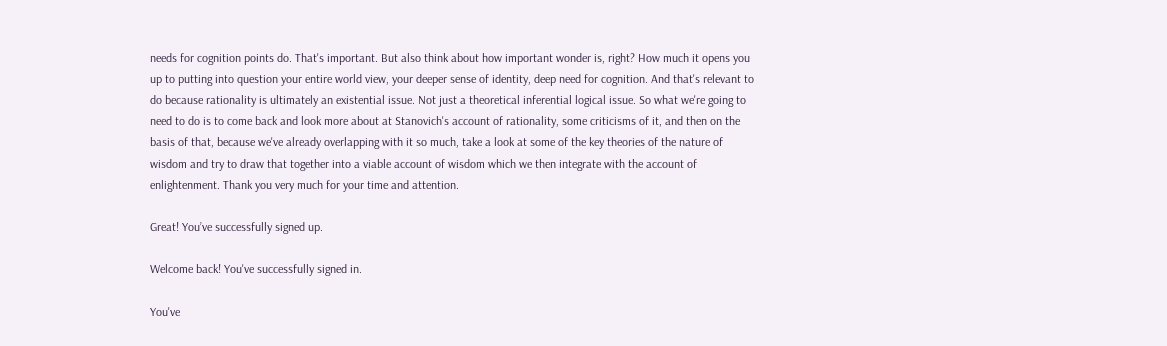needs for cognition points do. That's important. But also think about how important wonder is, right? How much it opens you up to putting into question your entire world view, your deeper sense of identity, deep need for cognition. And that's relevant to do because rationality is ultimately an existential issue. Not just a theoretical inferential logical issue. So what we're going to need to do is to come back and look more about at Stanovich's account of rationality, some criticisms of it, and then on the basis of that, because we've already overlapping with it so much, take a look at some of the key theories of the nature of wisdom and try to draw that together into a viable account of wisdom which we then integrate with the account of enlightenment. Thank you very much for your time and attention.

Great! You’ve successfully signed up.

Welcome back! You've successfully signed in.

You've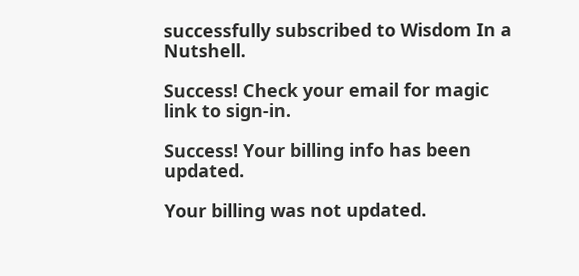successfully subscribed to Wisdom In a Nutshell.

Success! Check your email for magic link to sign-in.

Success! Your billing info has been updated.

Your billing was not updated.